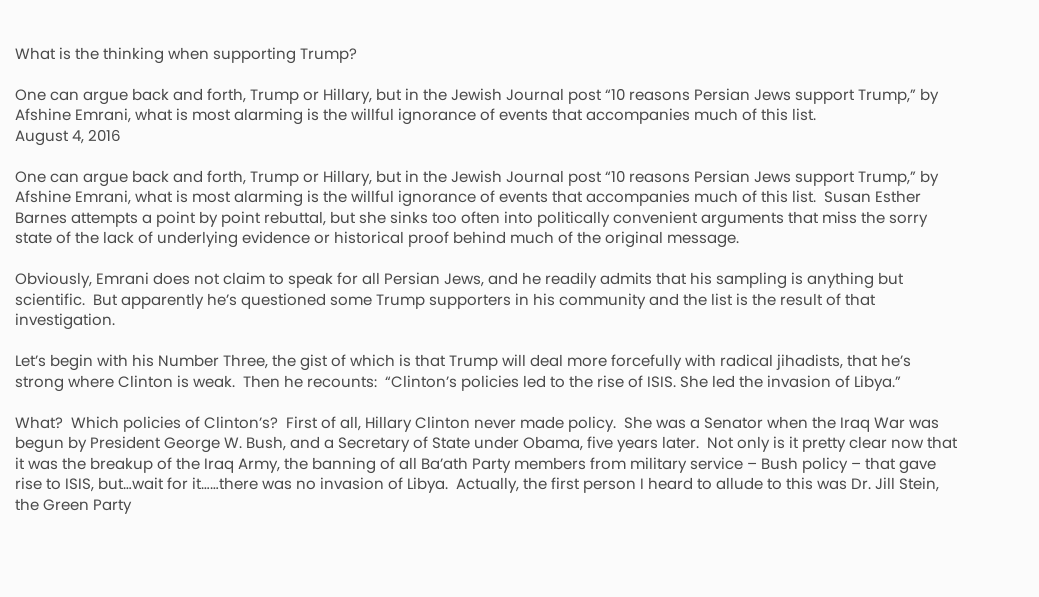What is the thinking when supporting Trump?

One can argue back and forth, Trump or Hillary, but in the Jewish Journal post “10 reasons Persian Jews support Trump,” by Afshine Emrani, what is most alarming is the willful ignorance of events that accompanies much of this list.
August 4, 2016

One can argue back and forth, Trump or Hillary, but in the Jewish Journal post “10 reasons Persian Jews support Trump,” by Afshine Emrani, what is most alarming is the willful ignorance of events that accompanies much of this list.  Susan Esther Barnes attempts a point by point rebuttal, but she sinks too often into politically convenient arguments that miss the sorry state of the lack of underlying evidence or historical proof behind much of the original message.

Obviously, Emrani does not claim to speak for all Persian Jews, and he readily admits that his sampling is anything but scientific.  But apparently he’s questioned some Trump supporters in his community and the list is the result of that investigation.

Let’s begin with his Number Three, the gist of which is that Trump will deal more forcefully with radical jihadists, that he’s strong where Clinton is weak.  Then he recounts:  “Clinton’s policies led to the rise of ISIS. She led the invasion of Libya.”

What?  Which policies of Clinton’s?  First of all, Hillary Clinton never made policy.  She was a Senator when the Iraq War was begun by President George W. Bush, and a Secretary of State under Obama, five years later.  Not only is it pretty clear now that it was the breakup of the Iraq Army, the banning of all Ba’ath Party members from military service – Bush policy – that gave rise to ISIS, but…wait for it……there was no invasion of Libya.  Actually, the first person I heard to allude to this was Dr. Jill Stein, the Green Party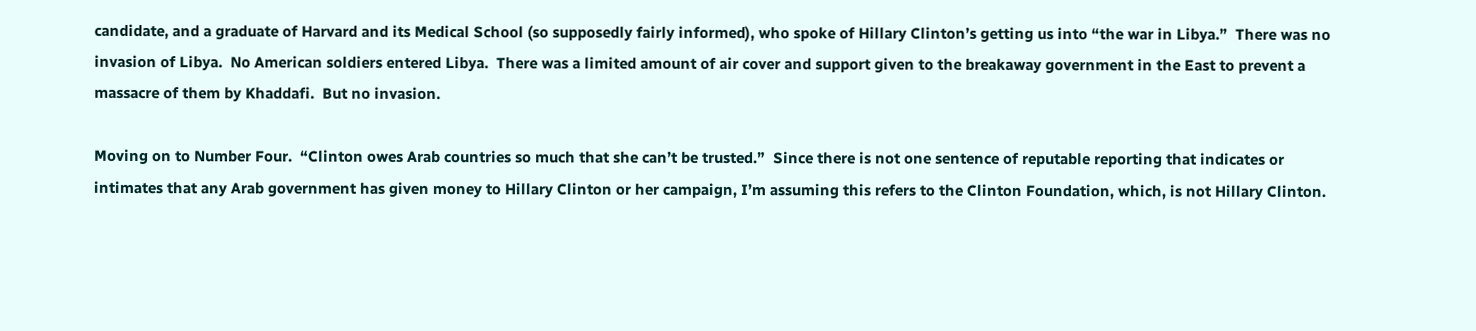candidate, and a graduate of Harvard and its Medical School (so supposedly fairly informed), who spoke of Hillary Clinton’s getting us into “the war in Libya.”  There was no invasion of Libya.  No American soldiers entered Libya.  There was a limited amount of air cover and support given to the breakaway government in the East to prevent a massacre of them by Khaddafi.  But no invasion.

Moving on to Number Four.  “Clinton owes Arab countries so much that she can’t be trusted.”  Since there is not one sentence of reputable reporting that indicates or intimates that any Arab government has given money to Hillary Clinton or her campaign, I’m assuming this refers to the Clinton Foundation, which, is not Hillary Clinton.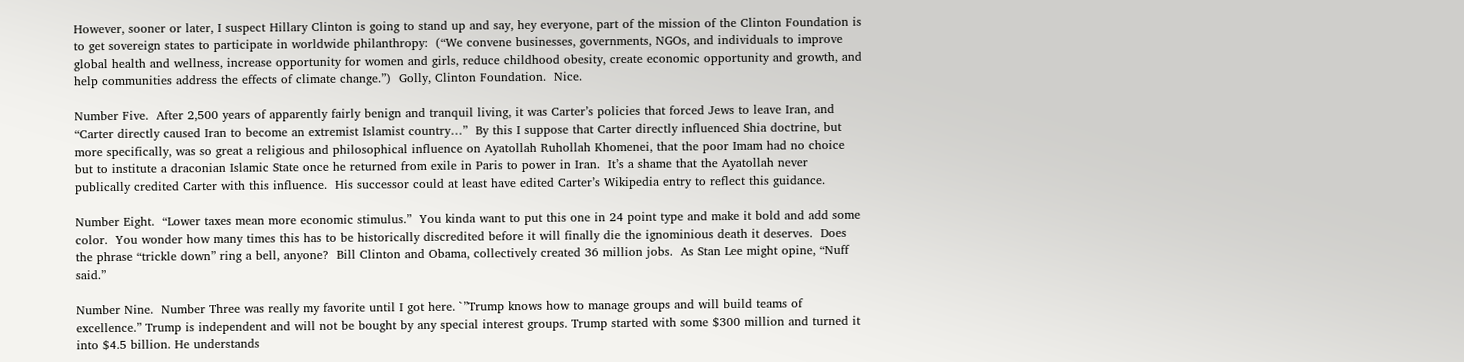However, sooner or later, I suspect Hillary Clinton is going to stand up and say, hey everyone, part of the mission of the Clinton Foundation is to get sovereign states to participate in worldwide philanthropy:  (“We convene businesses, governments, NGOs, and individuals to improve global health and wellness, increase opportunity for women and girls, reduce childhood obesity, create economic opportunity and growth, and help communities address the effects of climate change.”)  Golly, Clinton Foundation.  Nice.

Number Five.  After 2,500 years of apparently fairly benign and tranquil living, it was Carter’s policies that forced Jews to leave Iran, and “Carter directly caused Iran to become an extremist Islamist country…”  By this I suppose that Carter directly influenced Shia doctrine, but more specifically, was so great a religious and philosophical influence on Ayatollah Ruhollah Khomenei, that the poor Imam had no choice but to institute a draconian Islamic State once he returned from exile in Paris to power in Iran.  It’s a shame that the Ayatollah never publically credited Carter with this influence.  His successor could at least have edited Carter’s Wikipedia entry to reflect this guidance.

Number Eight.  “Lower taxes mean more economic stimulus.”  You kinda want to put this one in 24 point type and make it bold and add some color.  You wonder how many times this has to be historically discredited before it will finally die the ignominious death it deserves.  Does the phrase “trickle down” ring a bell, anyone?  Bill Clinton and Obama, collectively created 36 million jobs.  As Stan Lee might opine, “Nuff said.”

Number Nine.  Number Three was really my favorite until I got here. `”Trump knows how to manage groups and will build teams of excellence.” Trump is independent and will not be bought by any special interest groups. Trump started with some $300 million and turned it into $4.5 billion. He understands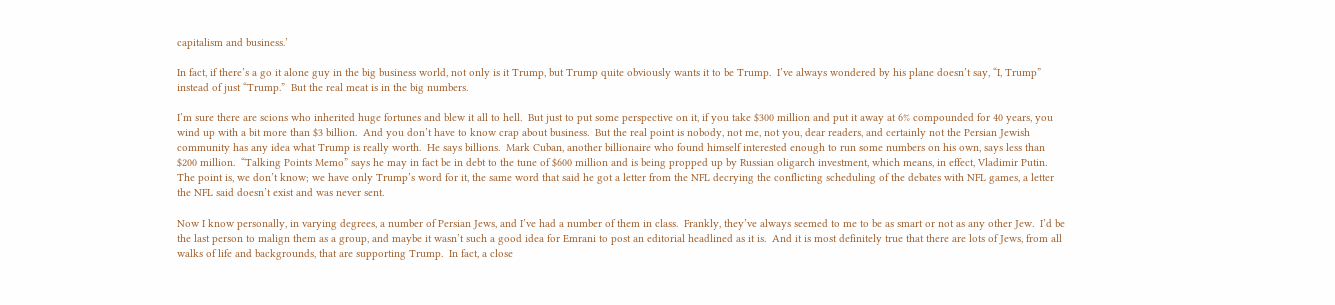capitalism and business.’

In fact, if there’s a go it alone guy in the big business world, not only is it Trump, but Trump quite obviously wants it to be Trump.  I’ve always wondered by his plane doesn’t say, “I, Trump” instead of just “Trump.”  But the real meat is in the big numbers.

I’m sure there are scions who inherited huge fortunes and blew it all to hell.  But just to put some perspective on it, if you take $300 million and put it away at 6% compounded for 40 years, you wind up with a bit more than $3 billion.  And you don’t have to know crap about business.  But the real point is nobody, not me, not you, dear readers, and certainly not the Persian Jewish community has any idea what Trump is really worth.  He says billions.  Mark Cuban, another billionaire who found himself interested enough to run some numbers on his own, says less than $200 million.  “Talking Points Memo” says he may in fact be in debt to the tune of $600 million and is being propped up by Russian oligarch investment, which means, in effect, Vladimir Putin.  The point is, we don’t know; we have only Trump’s word for it, the same word that said he got a letter from the NFL decrying the conflicting scheduling of the debates with NFL games, a letter the NFL said doesn’t exist and was never sent.

Now I know personally, in varying degrees, a number of Persian Jews, and I’ve had a number of them in class.  Frankly, they’ve always seemed to me to be as smart or not as any other Jew.  I’d be the last person to malign them as a group, and maybe it wasn’t such a good idea for Emrani to post an editorial headlined as it is.  And it is most definitely true that there are lots of Jews, from all walks of life and backgrounds, that are supporting Trump.  In fact, a close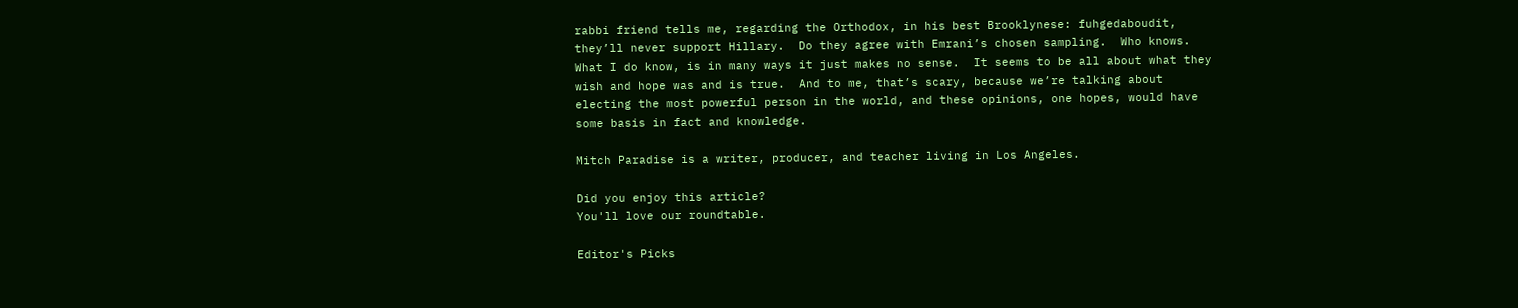rabbi friend tells me, regarding the Orthodox, in his best Brooklynese: fuhgedaboudit, they’ll never support Hillary.  Do they agree with Emrani’s chosen sampling.  Who knows.  What I do know, is in many ways it just makes no sense.  It seems to be all about what they wish and hope was and is true.  And to me, that’s scary, because we’re talking about electing the most powerful person in the world, and these opinions, one hopes, would have some basis in fact and knowledge.

Mitch Paradise is a writer, producer, and teacher living in Los Angeles.

Did you enjoy this article?
You'll love our roundtable.

Editor's Picks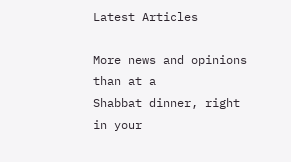Latest Articles

More news and opinions than at a
Shabbat dinner, right in your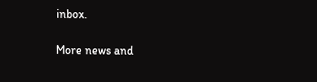inbox.

More news and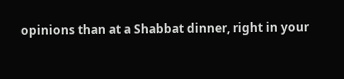opinions than at a Shabbat dinner, right in your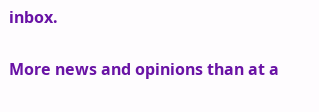inbox.

More news and opinions than at a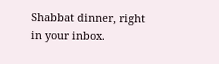Shabbat dinner, right in your inbox.